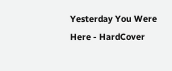Yesterday You Were Here - HardCover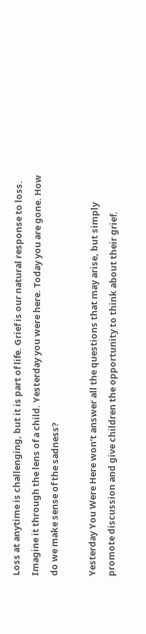Loss at anytime is challenging, but it is part of life. Grief is our natural response to loss. Imagine it through the lens of a child. Yesterday you were here. Today you are gone. How do we make sense of the sadness?

Yesterday You Were Here won’t answer all the questions that may arise, but simply promote discussion and give children the opportunity to think about their grief.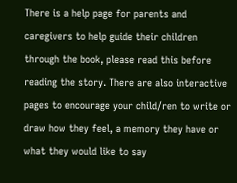There is a help page for parents and caregivers to help guide their children through the book, please read this before reading the story. There are also interactive pages to encourage your child/ren to write or draw how they feel, a memory they have or what they would like to say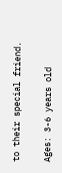to their special friend.

Ages: 3-6 years old